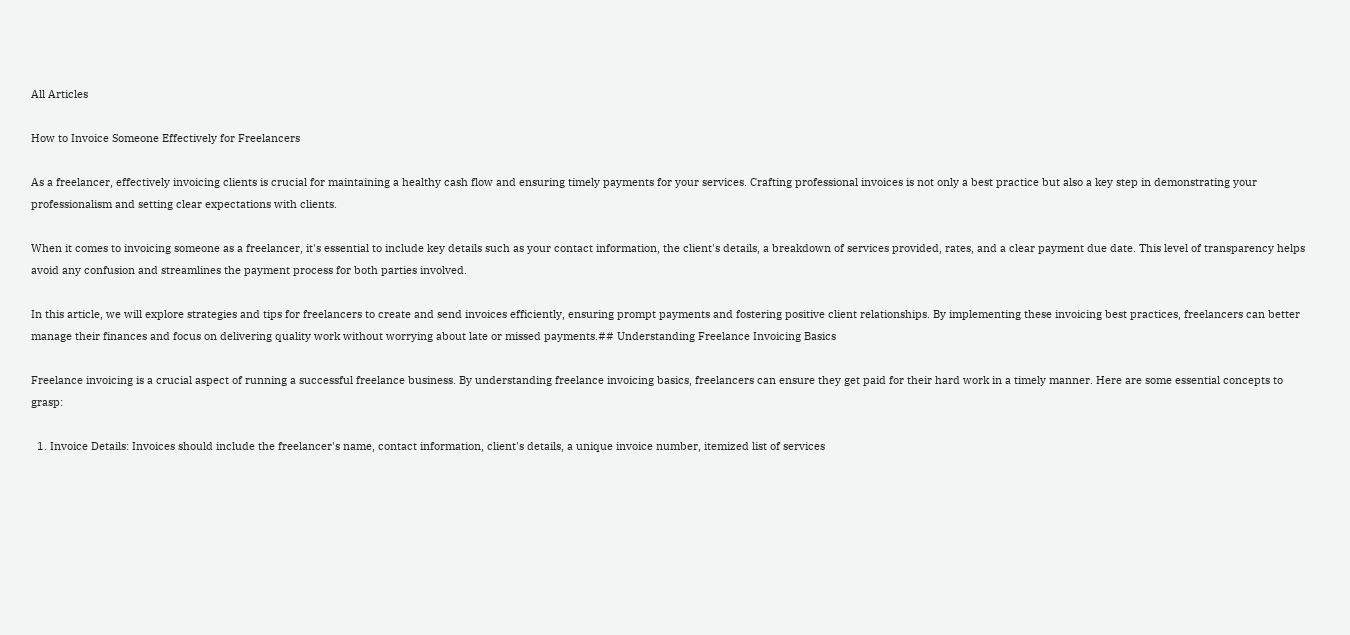All Articles

How to Invoice Someone Effectively for Freelancers

As a freelancer, effectively invoicing clients is crucial for maintaining a healthy cash flow and ensuring timely payments for your services. Crafting professional invoices is not only a best practice but also a key step in demonstrating your professionalism and setting clear expectations with clients.

When it comes to invoicing someone as a freelancer, it's essential to include key details such as your contact information, the client's details, a breakdown of services provided, rates, and a clear payment due date. This level of transparency helps avoid any confusion and streamlines the payment process for both parties involved.

In this article, we will explore strategies and tips for freelancers to create and send invoices efficiently, ensuring prompt payments and fostering positive client relationships. By implementing these invoicing best practices, freelancers can better manage their finances and focus on delivering quality work without worrying about late or missed payments.## Understanding Freelance Invoicing Basics

Freelance invoicing is a crucial aspect of running a successful freelance business. By understanding freelance invoicing basics, freelancers can ensure they get paid for their hard work in a timely manner. Here are some essential concepts to grasp:

  1. Invoice Details: Invoices should include the freelancer's name, contact information, client's details, a unique invoice number, itemized list of services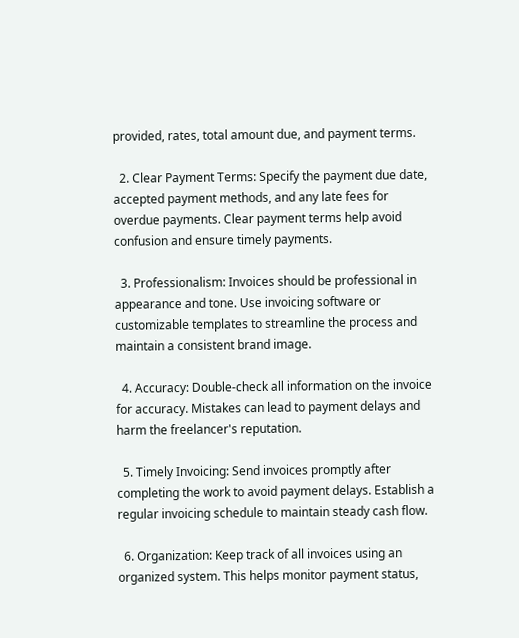provided, rates, total amount due, and payment terms.

  2. Clear Payment Terms: Specify the payment due date, accepted payment methods, and any late fees for overdue payments. Clear payment terms help avoid confusion and ensure timely payments.

  3. Professionalism: Invoices should be professional in appearance and tone. Use invoicing software or customizable templates to streamline the process and maintain a consistent brand image.

  4. Accuracy: Double-check all information on the invoice for accuracy. Mistakes can lead to payment delays and harm the freelancer's reputation.

  5. Timely Invoicing: Send invoices promptly after completing the work to avoid payment delays. Establish a regular invoicing schedule to maintain steady cash flow.

  6. Organization: Keep track of all invoices using an organized system. This helps monitor payment status,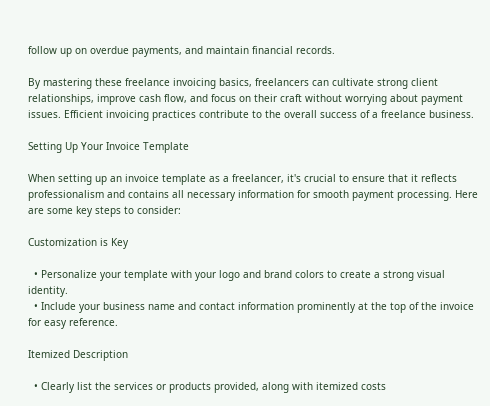follow up on overdue payments, and maintain financial records.

By mastering these freelance invoicing basics, freelancers can cultivate strong client relationships, improve cash flow, and focus on their craft without worrying about payment issues. Efficient invoicing practices contribute to the overall success of a freelance business.

Setting Up Your Invoice Template

When setting up an invoice template as a freelancer, it's crucial to ensure that it reflects professionalism and contains all necessary information for smooth payment processing. Here are some key steps to consider:

Customization is Key

  • Personalize your template with your logo and brand colors to create a strong visual identity.
  • Include your business name and contact information prominently at the top of the invoice for easy reference.

Itemized Description

  • Clearly list the services or products provided, along with itemized costs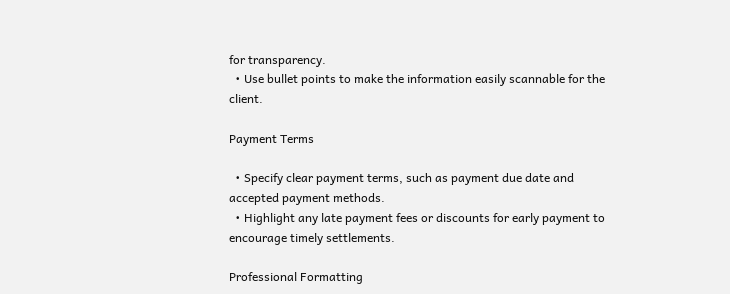for transparency.
  • Use bullet points to make the information easily scannable for the client.

Payment Terms

  • Specify clear payment terms, such as payment due date and accepted payment methods.
  • Highlight any late payment fees or discounts for early payment to encourage timely settlements.

Professional Formatting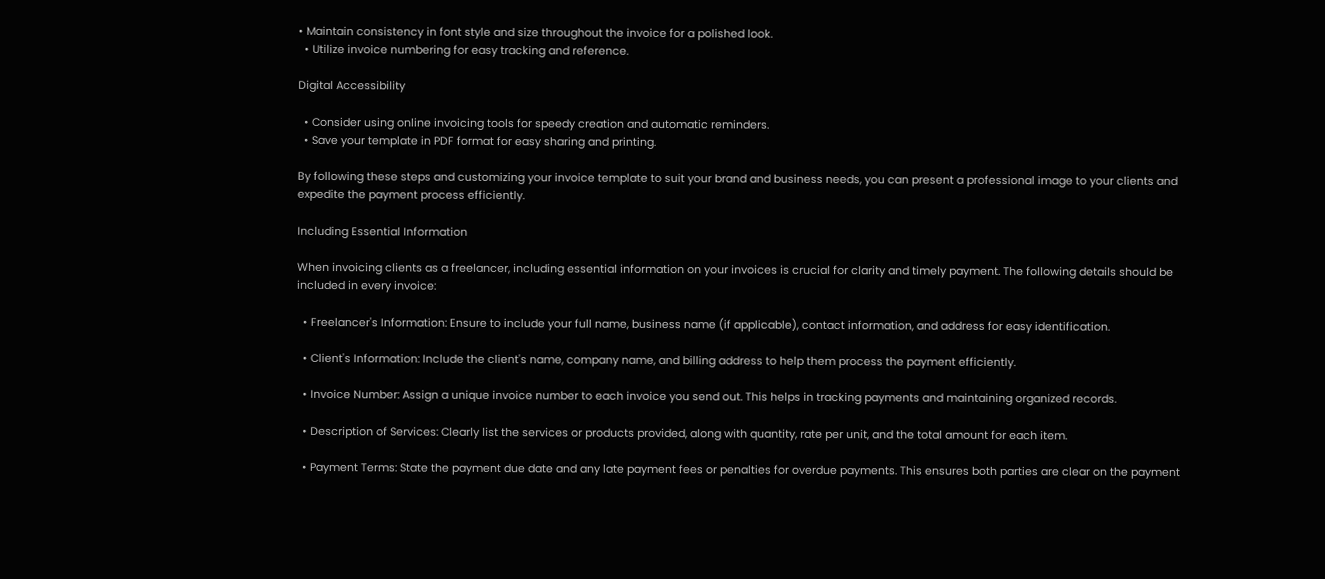• Maintain consistency in font style and size throughout the invoice for a polished look.
  • Utilize invoice numbering for easy tracking and reference.

Digital Accessibility

  • Consider using online invoicing tools for speedy creation and automatic reminders.
  • Save your template in PDF format for easy sharing and printing.

By following these steps and customizing your invoice template to suit your brand and business needs, you can present a professional image to your clients and expedite the payment process efficiently.

Including Essential Information

When invoicing clients as a freelancer, including essential information on your invoices is crucial for clarity and timely payment. The following details should be included in every invoice:

  • Freelancer's Information: Ensure to include your full name, business name (if applicable), contact information, and address for easy identification.

  • Client's Information: Include the client's name, company name, and billing address to help them process the payment efficiently.

  • Invoice Number: Assign a unique invoice number to each invoice you send out. This helps in tracking payments and maintaining organized records.

  • Description of Services: Clearly list the services or products provided, along with quantity, rate per unit, and the total amount for each item.

  • Payment Terms: State the payment due date and any late payment fees or penalties for overdue payments. This ensures both parties are clear on the payment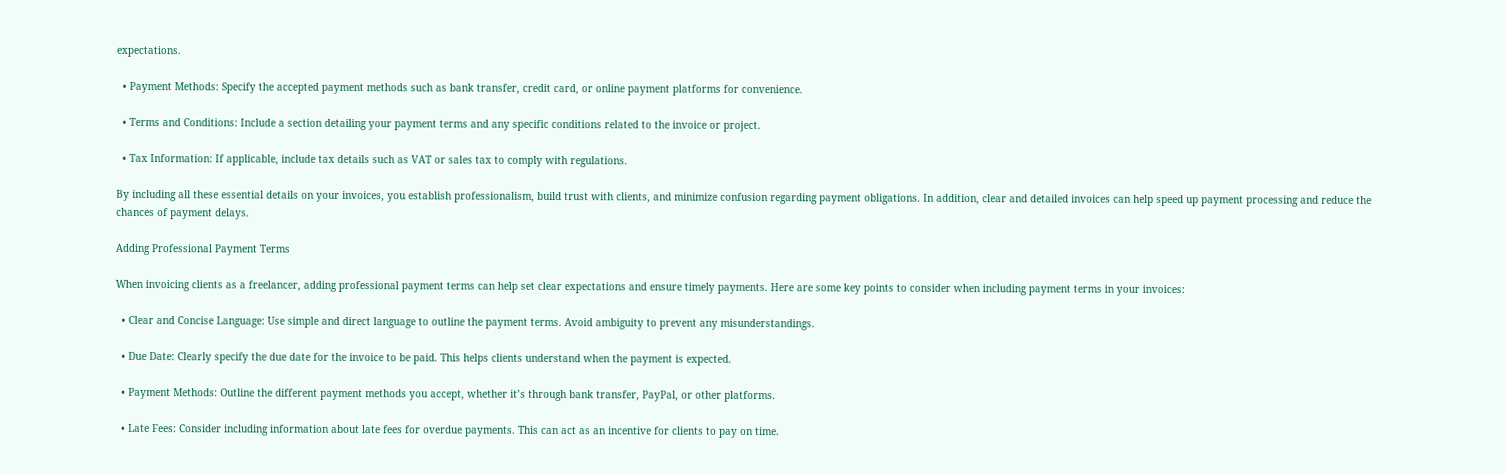expectations.

  • Payment Methods: Specify the accepted payment methods such as bank transfer, credit card, or online payment platforms for convenience.

  • Terms and Conditions: Include a section detailing your payment terms and any specific conditions related to the invoice or project.

  • Tax Information: If applicable, include tax details such as VAT or sales tax to comply with regulations.

By including all these essential details on your invoices, you establish professionalism, build trust with clients, and minimize confusion regarding payment obligations. In addition, clear and detailed invoices can help speed up payment processing and reduce the chances of payment delays.

Adding Professional Payment Terms

When invoicing clients as a freelancer, adding professional payment terms can help set clear expectations and ensure timely payments. Here are some key points to consider when including payment terms in your invoices:

  • Clear and Concise Language: Use simple and direct language to outline the payment terms. Avoid ambiguity to prevent any misunderstandings.

  • Due Date: Clearly specify the due date for the invoice to be paid. This helps clients understand when the payment is expected.

  • Payment Methods: Outline the different payment methods you accept, whether it’s through bank transfer, PayPal, or other platforms.

  • Late Fees: Consider including information about late fees for overdue payments. This can act as an incentive for clients to pay on time.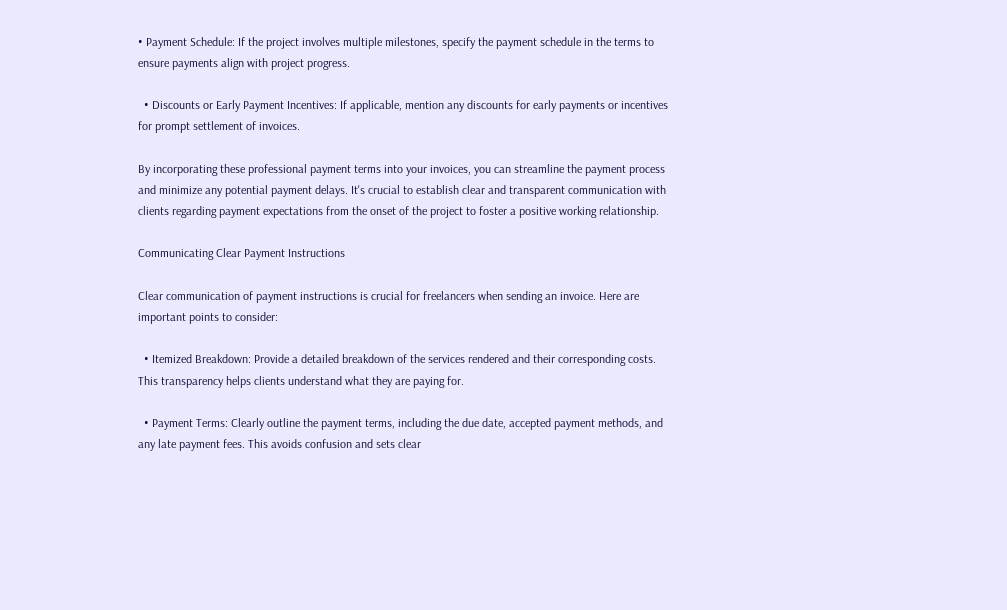• Payment Schedule: If the project involves multiple milestones, specify the payment schedule in the terms to ensure payments align with project progress.

  • Discounts or Early Payment Incentives: If applicable, mention any discounts for early payments or incentives for prompt settlement of invoices.

By incorporating these professional payment terms into your invoices, you can streamline the payment process and minimize any potential payment delays. It's crucial to establish clear and transparent communication with clients regarding payment expectations from the onset of the project to foster a positive working relationship.

Communicating Clear Payment Instructions

Clear communication of payment instructions is crucial for freelancers when sending an invoice. Here are important points to consider:

  • Itemized Breakdown: Provide a detailed breakdown of the services rendered and their corresponding costs. This transparency helps clients understand what they are paying for.

  • Payment Terms: Clearly outline the payment terms, including the due date, accepted payment methods, and any late payment fees. This avoids confusion and sets clear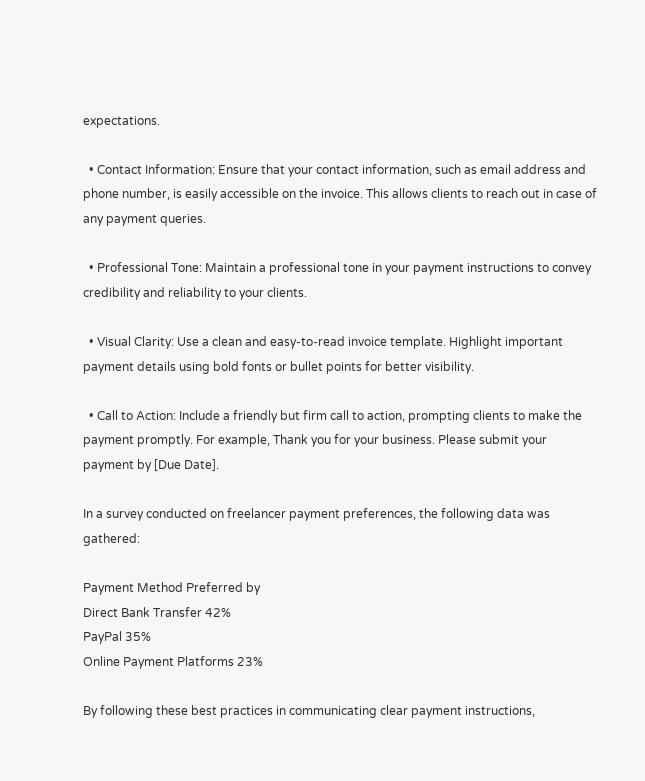expectations.

  • Contact Information: Ensure that your contact information, such as email address and phone number, is easily accessible on the invoice. This allows clients to reach out in case of any payment queries.

  • Professional Tone: Maintain a professional tone in your payment instructions to convey credibility and reliability to your clients.

  • Visual Clarity: Use a clean and easy-to-read invoice template. Highlight important payment details using bold fonts or bullet points for better visibility.

  • Call to Action: Include a friendly but firm call to action, prompting clients to make the payment promptly. For example, Thank you for your business. Please submit your payment by [Due Date].

In a survey conducted on freelancer payment preferences, the following data was gathered:

Payment Method Preferred by
Direct Bank Transfer 42%
PayPal 35%
Online Payment Platforms 23%

By following these best practices in communicating clear payment instructions,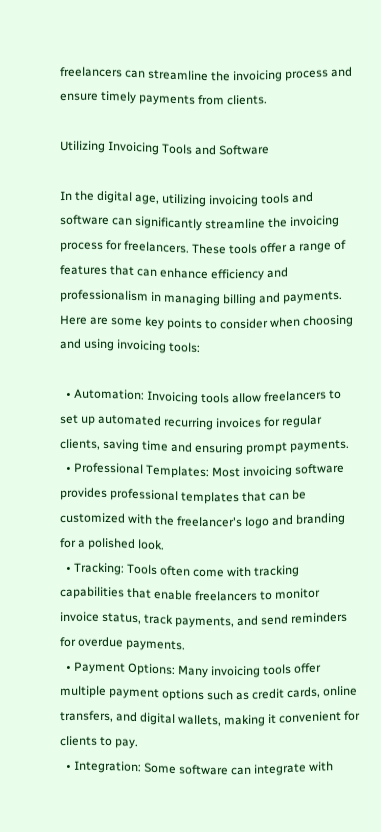freelancers can streamline the invoicing process and ensure timely payments from clients.

Utilizing Invoicing Tools and Software

In the digital age, utilizing invoicing tools and software can significantly streamline the invoicing process for freelancers. These tools offer a range of features that can enhance efficiency and professionalism in managing billing and payments. Here are some key points to consider when choosing and using invoicing tools:

  • Automation: Invoicing tools allow freelancers to set up automated recurring invoices for regular clients, saving time and ensuring prompt payments.
  • Professional Templates: Most invoicing software provides professional templates that can be customized with the freelancer's logo and branding for a polished look.
  • Tracking: Tools often come with tracking capabilities that enable freelancers to monitor invoice status, track payments, and send reminders for overdue payments.
  • Payment Options: Many invoicing tools offer multiple payment options such as credit cards, online transfers, and digital wallets, making it convenient for clients to pay.
  • Integration: Some software can integrate with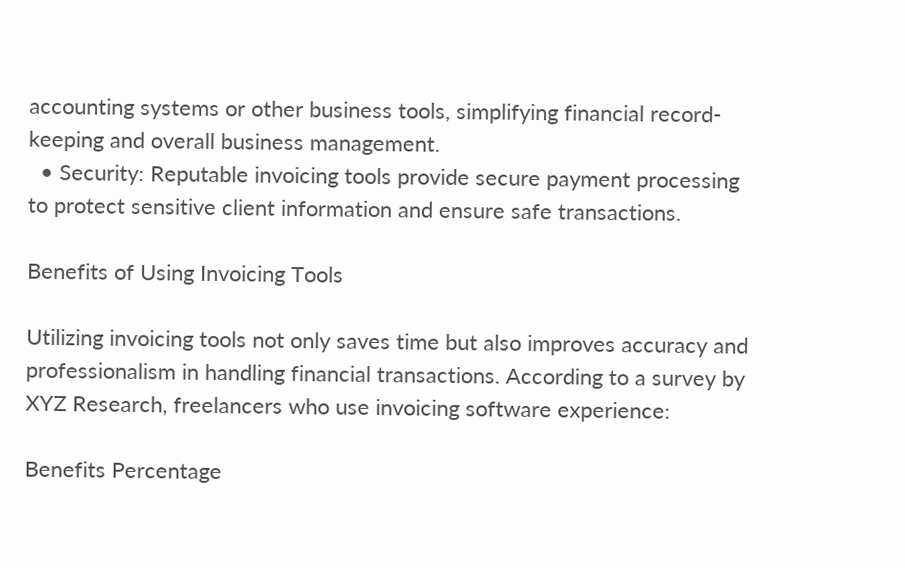accounting systems or other business tools, simplifying financial record-keeping and overall business management.
  • Security: Reputable invoicing tools provide secure payment processing to protect sensitive client information and ensure safe transactions.

Benefits of Using Invoicing Tools

Utilizing invoicing tools not only saves time but also improves accuracy and professionalism in handling financial transactions. According to a survey by XYZ Research, freelancers who use invoicing software experience:

Benefits Percentage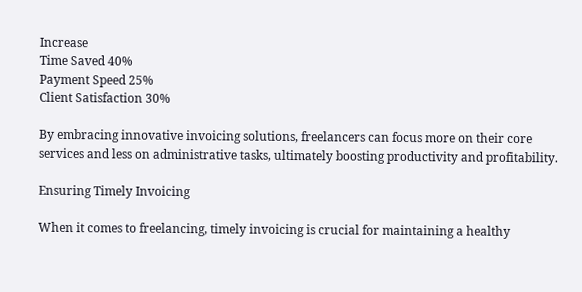Increase
Time Saved 40%
Payment Speed 25%
Client Satisfaction 30%

By embracing innovative invoicing solutions, freelancers can focus more on their core services and less on administrative tasks, ultimately boosting productivity and profitability.

Ensuring Timely Invoicing

When it comes to freelancing, timely invoicing is crucial for maintaining a healthy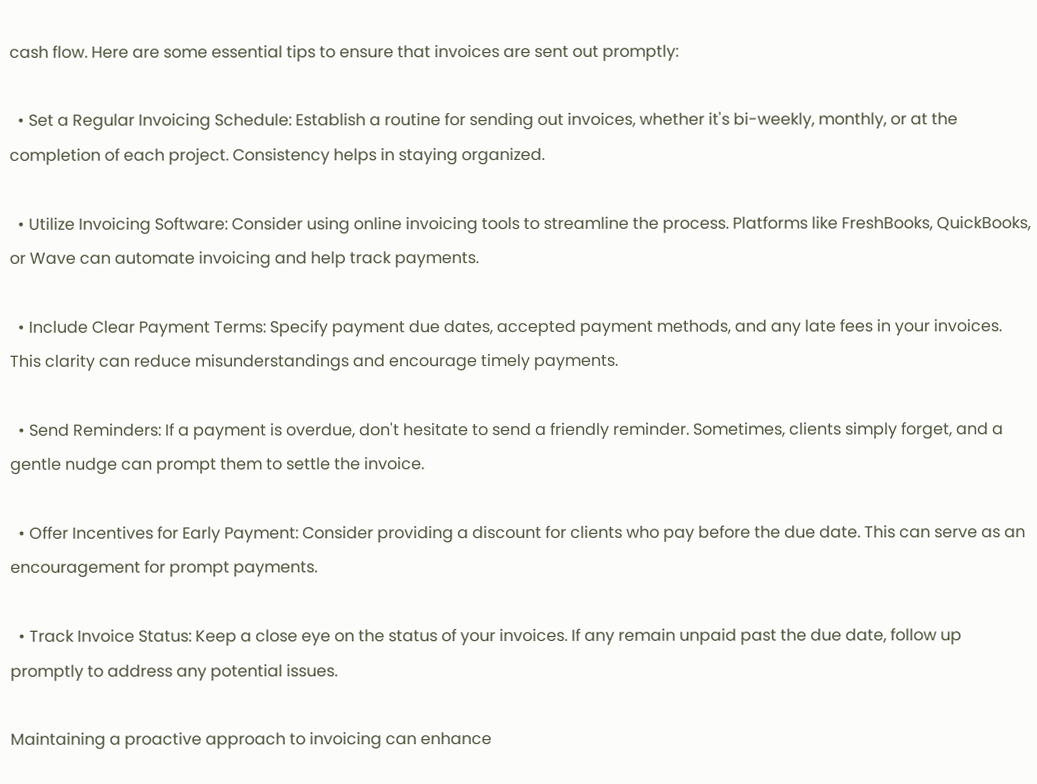cash flow. Here are some essential tips to ensure that invoices are sent out promptly:

  • Set a Regular Invoicing Schedule: Establish a routine for sending out invoices, whether it's bi-weekly, monthly, or at the completion of each project. Consistency helps in staying organized.

  • Utilize Invoicing Software: Consider using online invoicing tools to streamline the process. Platforms like FreshBooks, QuickBooks, or Wave can automate invoicing and help track payments.

  • Include Clear Payment Terms: Specify payment due dates, accepted payment methods, and any late fees in your invoices. This clarity can reduce misunderstandings and encourage timely payments.

  • Send Reminders: If a payment is overdue, don't hesitate to send a friendly reminder. Sometimes, clients simply forget, and a gentle nudge can prompt them to settle the invoice.

  • Offer Incentives for Early Payment: Consider providing a discount for clients who pay before the due date. This can serve as an encouragement for prompt payments.

  • Track Invoice Status: Keep a close eye on the status of your invoices. If any remain unpaid past the due date, follow up promptly to address any potential issues.

Maintaining a proactive approach to invoicing can enhance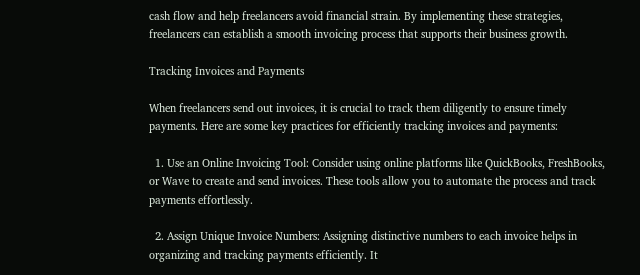cash flow and help freelancers avoid financial strain. By implementing these strategies, freelancers can establish a smooth invoicing process that supports their business growth.

Tracking Invoices and Payments

When freelancers send out invoices, it is crucial to track them diligently to ensure timely payments. Here are some key practices for efficiently tracking invoices and payments:

  1. Use an Online Invoicing Tool: Consider using online platforms like QuickBooks, FreshBooks, or Wave to create and send invoices. These tools allow you to automate the process and track payments effortlessly.

  2. Assign Unique Invoice Numbers: Assigning distinctive numbers to each invoice helps in organizing and tracking payments efficiently. It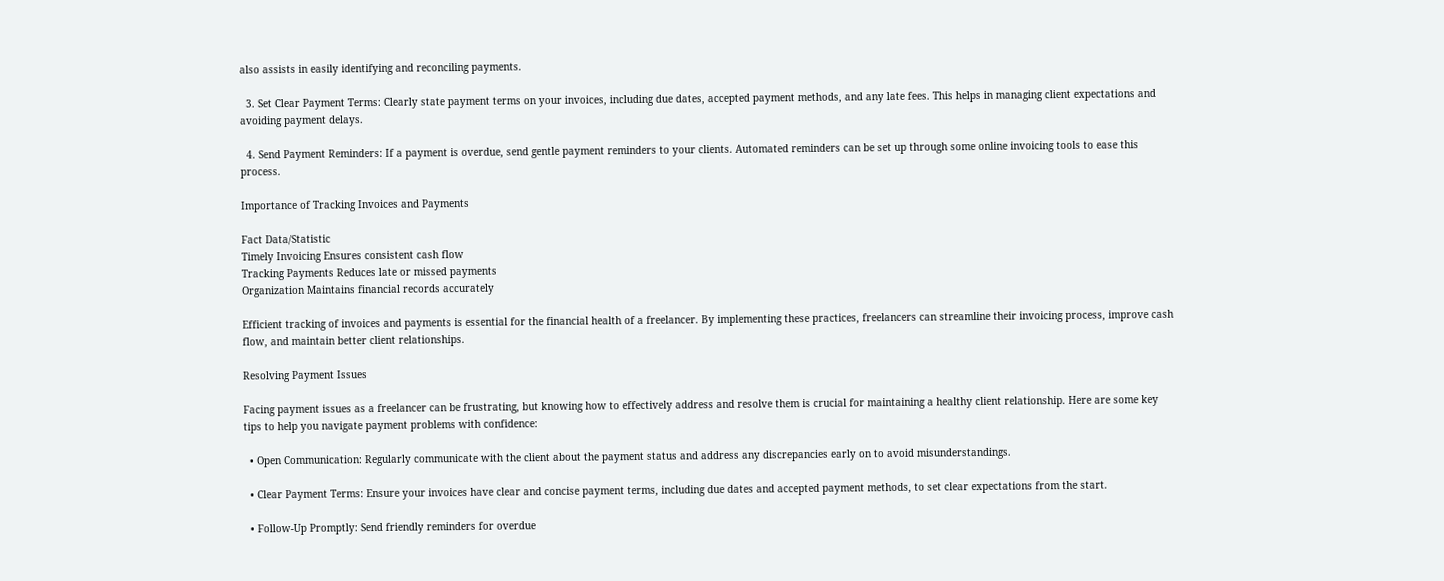also assists in easily identifying and reconciling payments.

  3. Set Clear Payment Terms: Clearly state payment terms on your invoices, including due dates, accepted payment methods, and any late fees. This helps in managing client expectations and avoiding payment delays.

  4. Send Payment Reminders: If a payment is overdue, send gentle payment reminders to your clients. Automated reminders can be set up through some online invoicing tools to ease this process.

Importance of Tracking Invoices and Payments

Fact Data/Statistic
Timely Invoicing Ensures consistent cash flow
Tracking Payments Reduces late or missed payments
Organization Maintains financial records accurately

Efficient tracking of invoices and payments is essential for the financial health of a freelancer. By implementing these practices, freelancers can streamline their invoicing process, improve cash flow, and maintain better client relationships.

Resolving Payment Issues

Facing payment issues as a freelancer can be frustrating, but knowing how to effectively address and resolve them is crucial for maintaining a healthy client relationship. Here are some key tips to help you navigate payment problems with confidence:

  • Open Communication: Regularly communicate with the client about the payment status and address any discrepancies early on to avoid misunderstandings.

  • Clear Payment Terms: Ensure your invoices have clear and concise payment terms, including due dates and accepted payment methods, to set clear expectations from the start.

  • Follow-Up Promptly: Send friendly reminders for overdue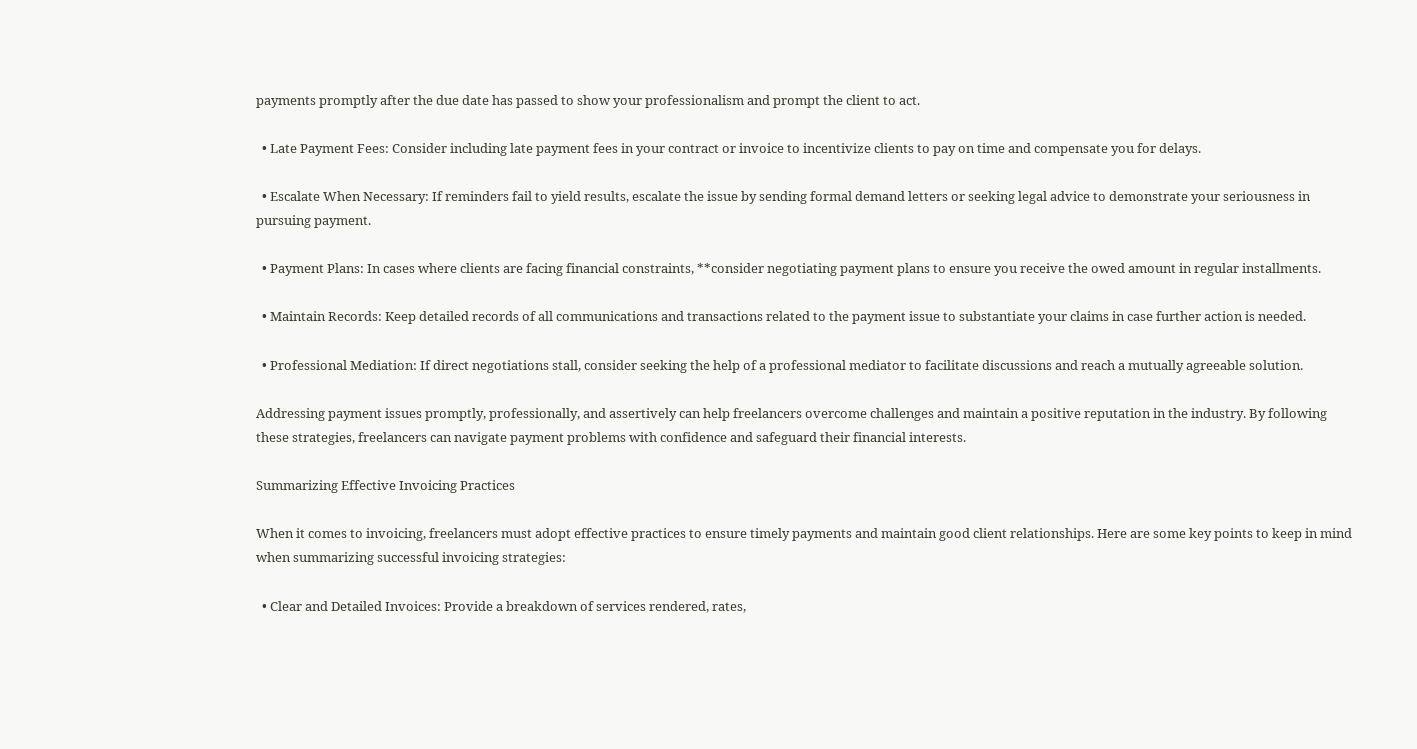payments promptly after the due date has passed to show your professionalism and prompt the client to act.

  • Late Payment Fees: Consider including late payment fees in your contract or invoice to incentivize clients to pay on time and compensate you for delays.

  • Escalate When Necessary: If reminders fail to yield results, escalate the issue by sending formal demand letters or seeking legal advice to demonstrate your seriousness in pursuing payment.

  • Payment Plans: In cases where clients are facing financial constraints, **consider negotiating payment plans to ensure you receive the owed amount in regular installments.

  • Maintain Records: Keep detailed records of all communications and transactions related to the payment issue to substantiate your claims in case further action is needed.

  • Professional Mediation: If direct negotiations stall, consider seeking the help of a professional mediator to facilitate discussions and reach a mutually agreeable solution.

Addressing payment issues promptly, professionally, and assertively can help freelancers overcome challenges and maintain a positive reputation in the industry. By following these strategies, freelancers can navigate payment problems with confidence and safeguard their financial interests.

Summarizing Effective Invoicing Practices

When it comes to invoicing, freelancers must adopt effective practices to ensure timely payments and maintain good client relationships. Here are some key points to keep in mind when summarizing successful invoicing strategies:

  • Clear and Detailed Invoices: Provide a breakdown of services rendered, rates,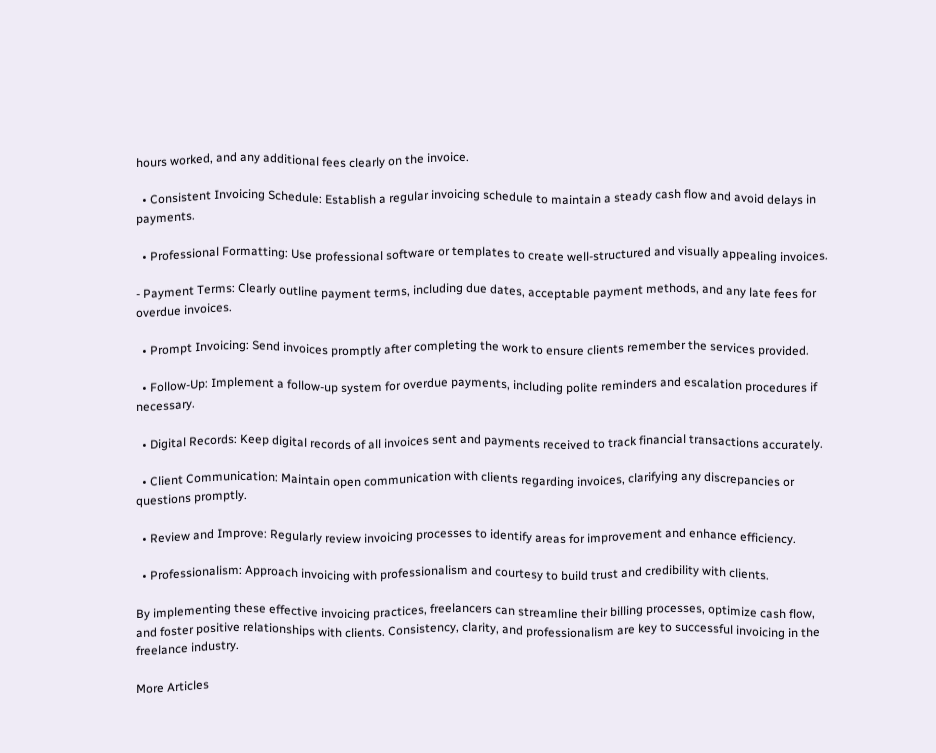hours worked, and any additional fees clearly on the invoice.

  • Consistent Invoicing Schedule: Establish a regular invoicing schedule to maintain a steady cash flow and avoid delays in payments.

  • Professional Formatting: Use professional software or templates to create well-structured and visually appealing invoices.

- Payment Terms: Clearly outline payment terms, including due dates, acceptable payment methods, and any late fees for overdue invoices.

  • Prompt Invoicing: Send invoices promptly after completing the work to ensure clients remember the services provided.

  • Follow-Up: Implement a follow-up system for overdue payments, including polite reminders and escalation procedures if necessary.

  • Digital Records: Keep digital records of all invoices sent and payments received to track financial transactions accurately.

  • Client Communication: Maintain open communication with clients regarding invoices, clarifying any discrepancies or questions promptly.

  • Review and Improve: Regularly review invoicing processes to identify areas for improvement and enhance efficiency.

  • Professionalism: Approach invoicing with professionalism and courtesy to build trust and credibility with clients.

By implementing these effective invoicing practices, freelancers can streamline their billing processes, optimize cash flow, and foster positive relationships with clients. Consistency, clarity, and professionalism are key to successful invoicing in the freelance industry.

More Articles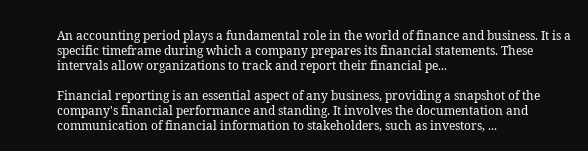An accounting period plays a fundamental role in the world of finance and business. It is a specific timeframe during which a company prepares its financial statements. These intervals allow organizations to track and report their financial pe...

Financial reporting is an essential aspect of any business, providing a snapshot of the company's financial performance and standing. It involves the documentation and communication of financial information to stakeholders, such as investors, ...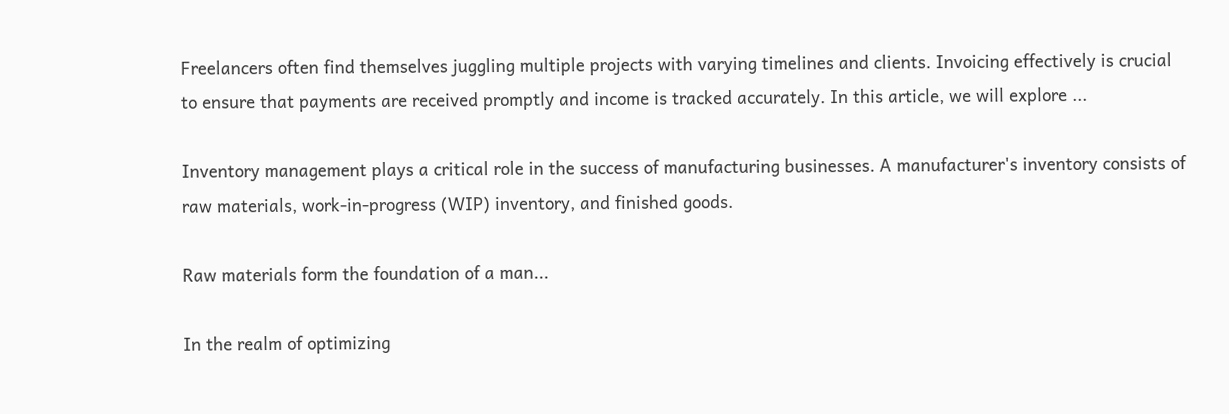Freelancers often find themselves juggling multiple projects with varying timelines and clients. Invoicing effectively is crucial to ensure that payments are received promptly and income is tracked accurately. In this article, we will explore ...

Inventory management plays a critical role in the success of manufacturing businesses. A manufacturer's inventory consists of raw materials, work-in-progress (WIP) inventory, and finished goods.

Raw materials form the foundation of a man...

In the realm of optimizing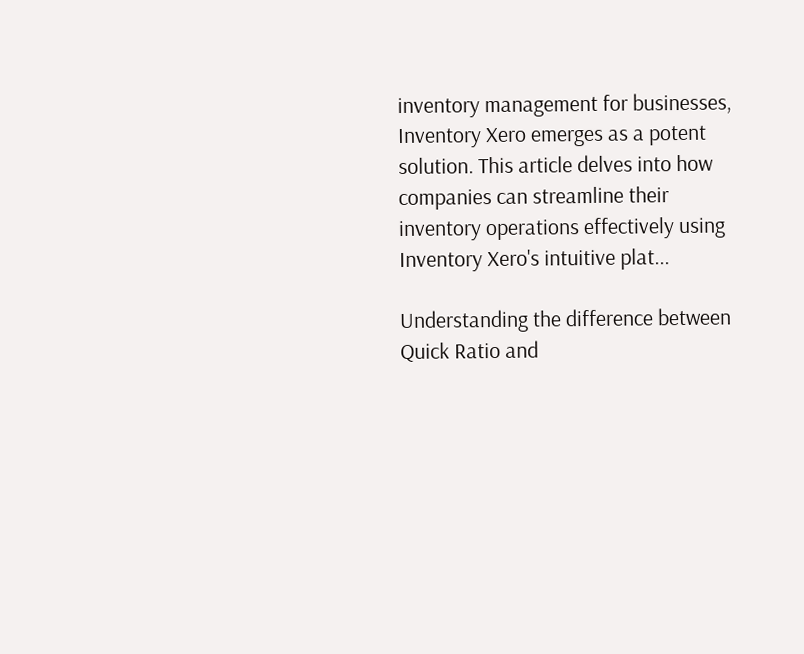inventory management for businesses, Inventory Xero emerges as a potent solution. This article delves into how companies can streamline their inventory operations effectively using Inventory Xero's intuitive plat...

Understanding the difference between Quick Ratio and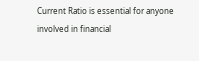Current Ratio is essential for anyone involved in financial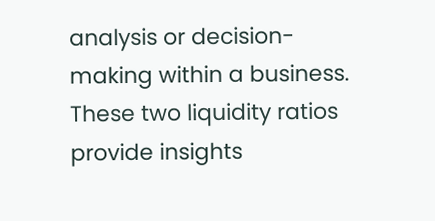analysis or decision-making within a business. These two liquidity ratios provide insights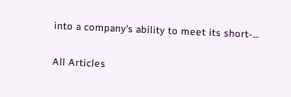into a company's ability to meet its short-...

All Articles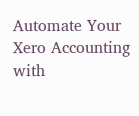Automate Your Xero Accounting with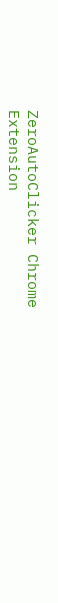ZeroAutoClicker Chrome Extension